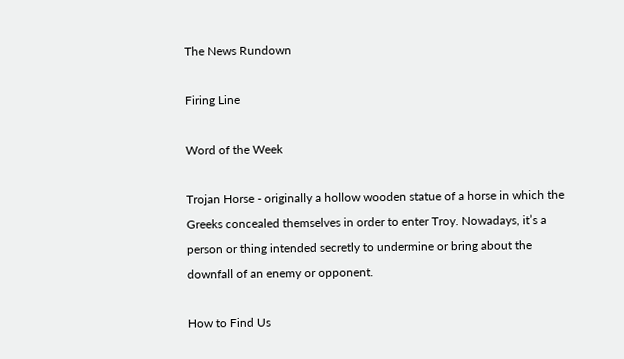The News Rundown

Firing Line

Word of the Week

Trojan Horse - originally a hollow wooden statue of a horse in which the Greeks concealed themselves in order to enter Troy. Nowadays, it’s a person or thing intended secretly to undermine or bring about the downfall of an enemy or opponent.

How to Find Us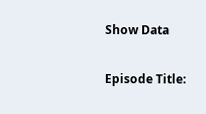Show Data

Episode Title: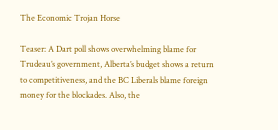The Economic Trojan Horse

Teaser: A Dart poll shows overwhelming blame for Trudeau’s government, Alberta’s budget shows a return to competitiveness, and the BC Liberals blame foreign money for the blockades. Also, the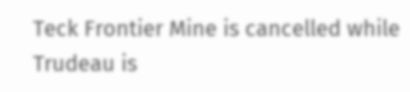Teck Frontier Mine is cancelled while Trudeau is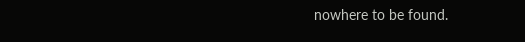nowhere to be found.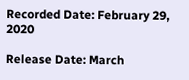Recorded Date: February 29, 2020

Release Date: March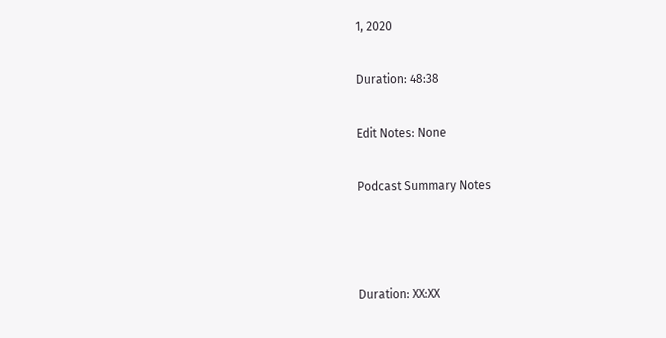1, 2020

Duration: 48:38

Edit Notes: None

Podcast Summary Notes



Duration: XX:XX